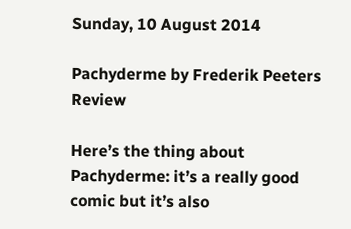Sunday, 10 August 2014

Pachyderme by Frederik Peeters Review

Here’s the thing about Pachyderme: it’s a really good comic but it’s also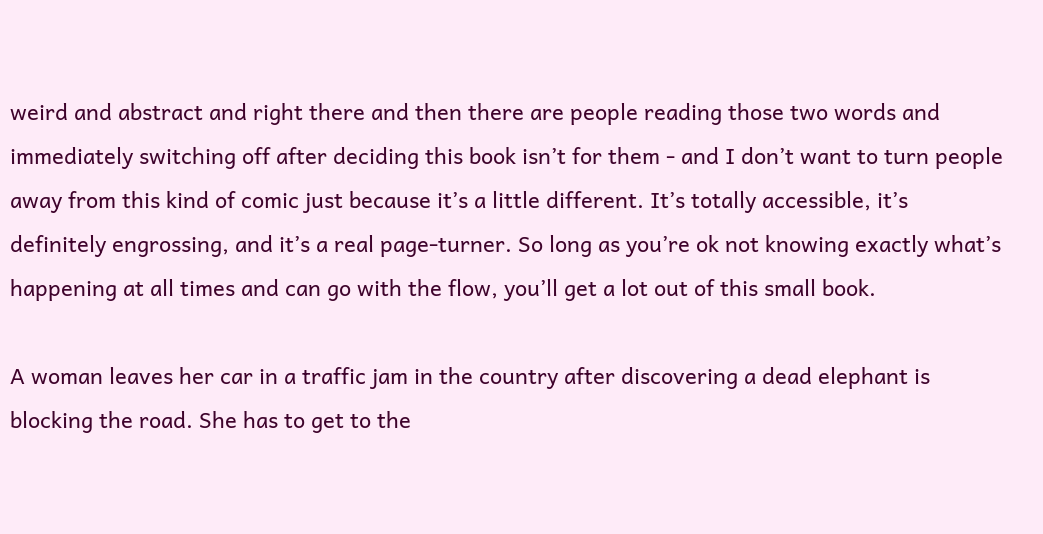weird and abstract and right there and then there are people reading those two words and immediately switching off after deciding this book isn’t for them - and I don’t want to turn people away from this kind of comic just because it’s a little different. It’s totally accessible, it’s definitely engrossing, and it’s a real page-turner. So long as you’re ok not knowing exactly what’s happening at all times and can go with the flow, you’ll get a lot out of this small book.

A woman leaves her car in a traffic jam in the country after discovering a dead elephant is blocking the road. She has to get to the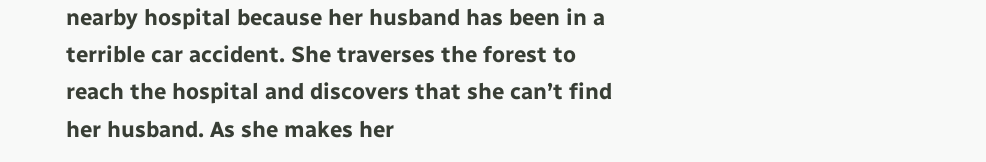nearby hospital because her husband has been in a terrible car accident. She traverses the forest to reach the hospital and discovers that she can’t find her husband. As she makes her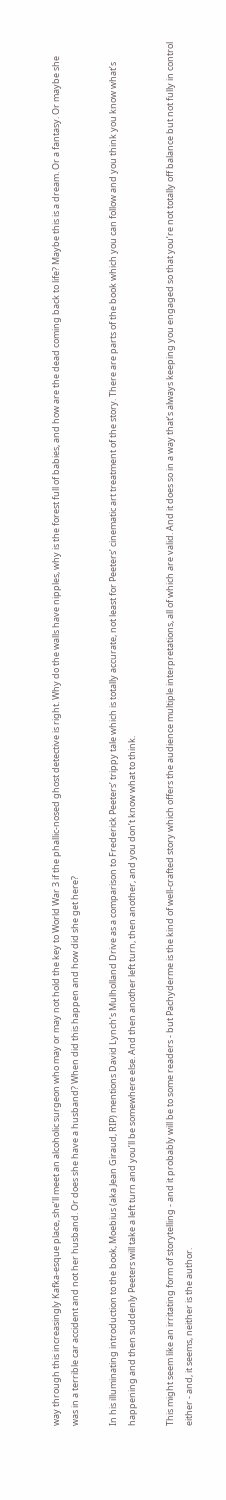way through this increasingly Kafka-esque place, she’ll meet an alcoholic surgeon who may or may not hold the key to World War 3 if the phallic-nosed ghost detective is right. Why do the walls have nipples, why is the forest full of babies, and how are the dead coming back to life? Maybe this is a dream. Or a fantasy. Or maybe she was in a terrible car accident and not her husband. Or does she have a husband? When did this happen and how did she get here?

In his illuminating introduction to the book, Moebius (aka Jean Giraud, RIP) mentions David Lynch’s Mulholland Drive as a comparison to Frederick Peeters’ trippy tale which is totally accurate, not least for Peeters’ cinematic art treatment of the story. There are parts of the book which you can follow and you think you know what’s happening and then suddenly Peeters will take a left turn and you’ll be somewhere else. And then another left turn, then another, and you don’t know what to think.

This might seem like an irritating form of storytelling - and it probably will be to some readers - but Pachyderme is the kind of well-crafted story which offers the audience multiple interpretations, all of which are valid. And it does so in a way that’s always keeping you engaged so that you’re not totally off balance but not fully in control either - and, it seems, neither is the author.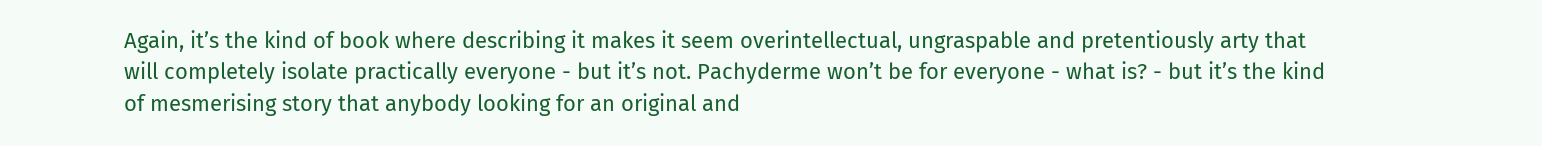Again, it’s the kind of book where describing it makes it seem overintellectual, ungraspable and pretentiously arty that will completely isolate practically everyone - but it’s not. Pachyderme won’t be for everyone - what is? - but it’s the kind of mesmerising story that anybody looking for an original and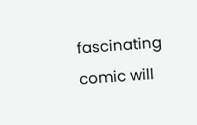fascinating comic will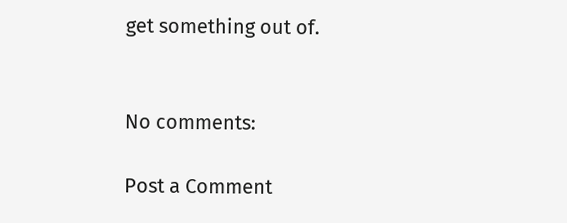get something out of.


No comments:

Post a Comment